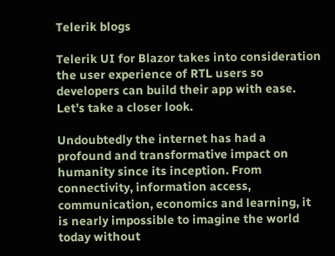Telerik blogs

Telerik UI for Blazor takes into consideration the user experience of RTL users so developers can build their app with ease. Let’s take a closer look.

Undoubtedly the internet has had a profound and transformative impact on humanity since its inception. From connectivity, information access, communication, economics and learning, it is nearly impossible to imagine the world today without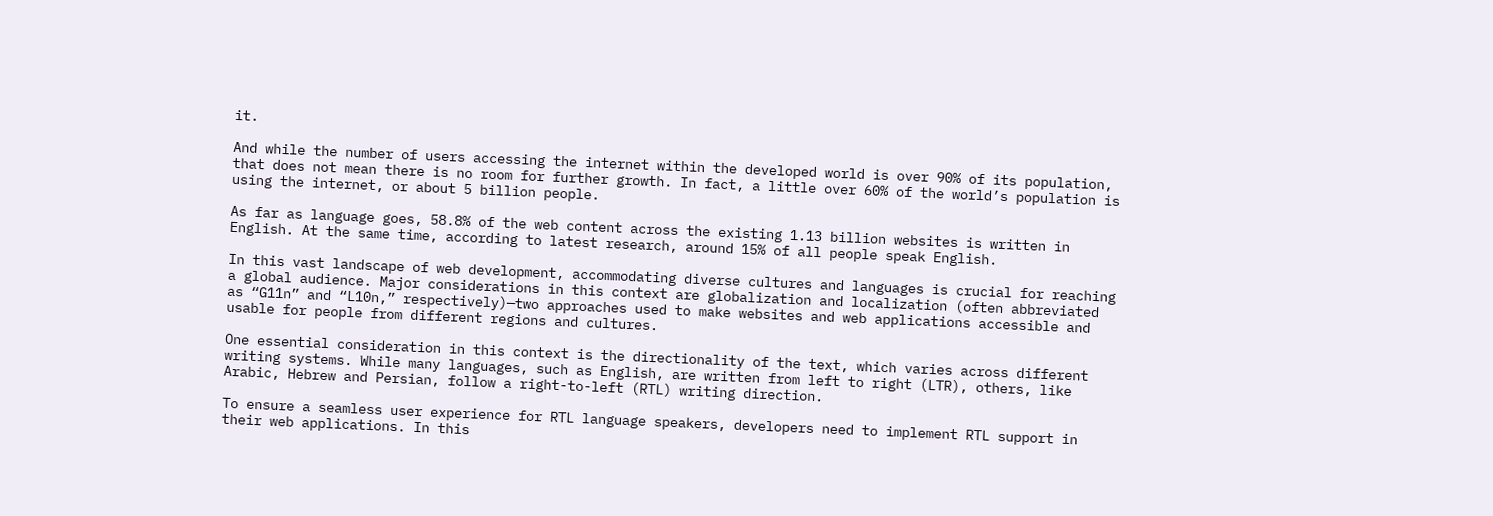it.

And while the number of users accessing the internet within the developed world is over 90% of its population, that does not mean there is no room for further growth. In fact, a little over 60% of the world’s population is using the internet, or about 5 billion people.

As far as language goes, 58.8% of the web content across the existing 1.13 billion websites is written in English. At the same time, according to latest research, around 15% of all people speak English.

In this vast landscape of web development, accommodating diverse cultures and languages is crucial for reaching a global audience. Major considerations in this context are globalization and localization (often abbreviated as “G11n” and “L10n,” respectively)—two approaches used to make websites and web applications accessible and usable for people from different regions and cultures.

One essential consideration in this context is the directionality of the text, which varies across different writing systems. While many languages, such as English, are written from left to right (LTR), others, like Arabic, Hebrew and Persian, follow a right-to-left (RTL) writing direction.

To ensure a seamless user experience for RTL language speakers, developers need to implement RTL support in their web applications. In this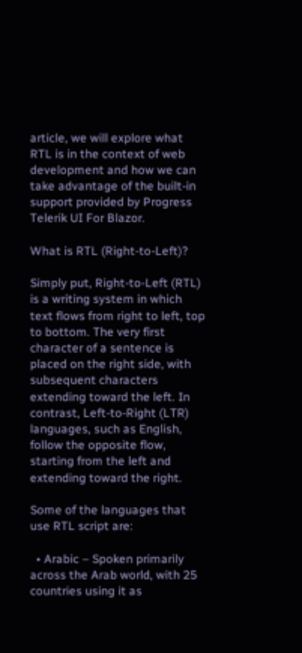article, we will explore what RTL is in the context of web development and how we can take advantage of the built-in support provided by Progress Telerik UI For Blazor.

What is RTL (Right-to-Left)?

Simply put, Right-to-Left (RTL) is a writing system in which text flows from right to left, top to bottom. The very first character of a sentence is placed on the right side, with subsequent characters extending toward the left. In contrast, Left-to-Right (LTR) languages, such as English, follow the opposite flow, starting from the left and extending toward the right.

Some of the languages that use RTL script are:

  • Arabic – Spoken primarily across the Arab world, with 25 countries using it as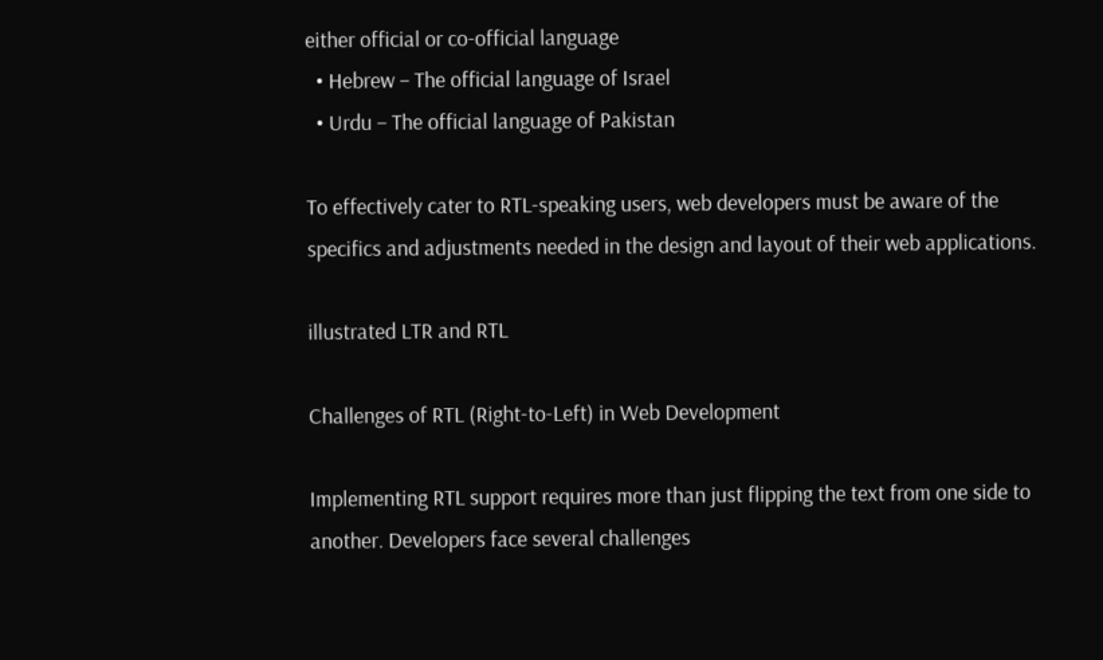either official or co-official language
  • Hebrew – The official language of Israel
  • Urdu – The official language of Pakistan

To effectively cater to RTL-speaking users, web developers must be aware of the specifics and adjustments needed in the design and layout of their web applications.

illustrated LTR and RTL

Challenges of RTL (Right-to-Left) in Web Development

Implementing RTL support requires more than just flipping the text from one side to another. Developers face several challenges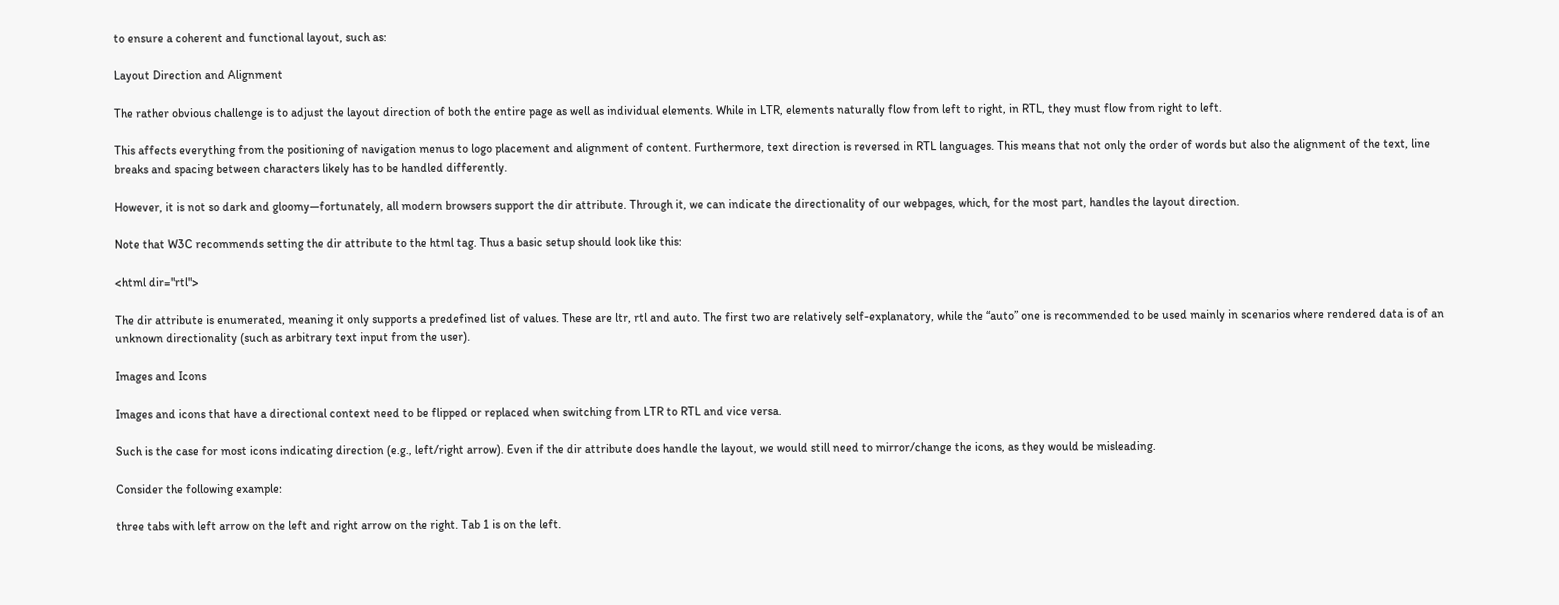to ensure a coherent and functional layout, such as:

Layout Direction and Alignment

The rather obvious challenge is to adjust the layout direction of both the entire page as well as individual elements. While in LTR, elements naturally flow from left to right, in RTL, they must flow from right to left.

This affects everything from the positioning of navigation menus to logo placement and alignment of content. Furthermore, text direction is reversed in RTL languages. This means that not only the order of words but also the alignment of the text, line breaks and spacing between characters likely has to be handled differently.

However, it is not so dark and gloomy—fortunately, all modern browsers support the dir attribute. Through it, we can indicate the directionality of our webpages, which, for the most part, handles the layout direction.

Note that W3C recommends setting the dir attribute to the html tag. Thus a basic setup should look like this:

<html dir="rtl">

The dir attribute is enumerated, meaning it only supports a predefined list of values. These are ltr, rtl and auto. The first two are relatively self-explanatory, while the “auto” one is recommended to be used mainly in scenarios where rendered data is of an unknown directionality (such as arbitrary text input from the user).

Images and Icons

Images and icons that have a directional context need to be flipped or replaced when switching from LTR to RTL and vice versa.

Such is the case for most icons indicating direction (e.g., left/right arrow). Even if the dir attribute does handle the layout, we would still need to mirror/change the icons, as they would be misleading.

Consider the following example:

three tabs with left arrow on the left and right arrow on the right. Tab 1 is on the left.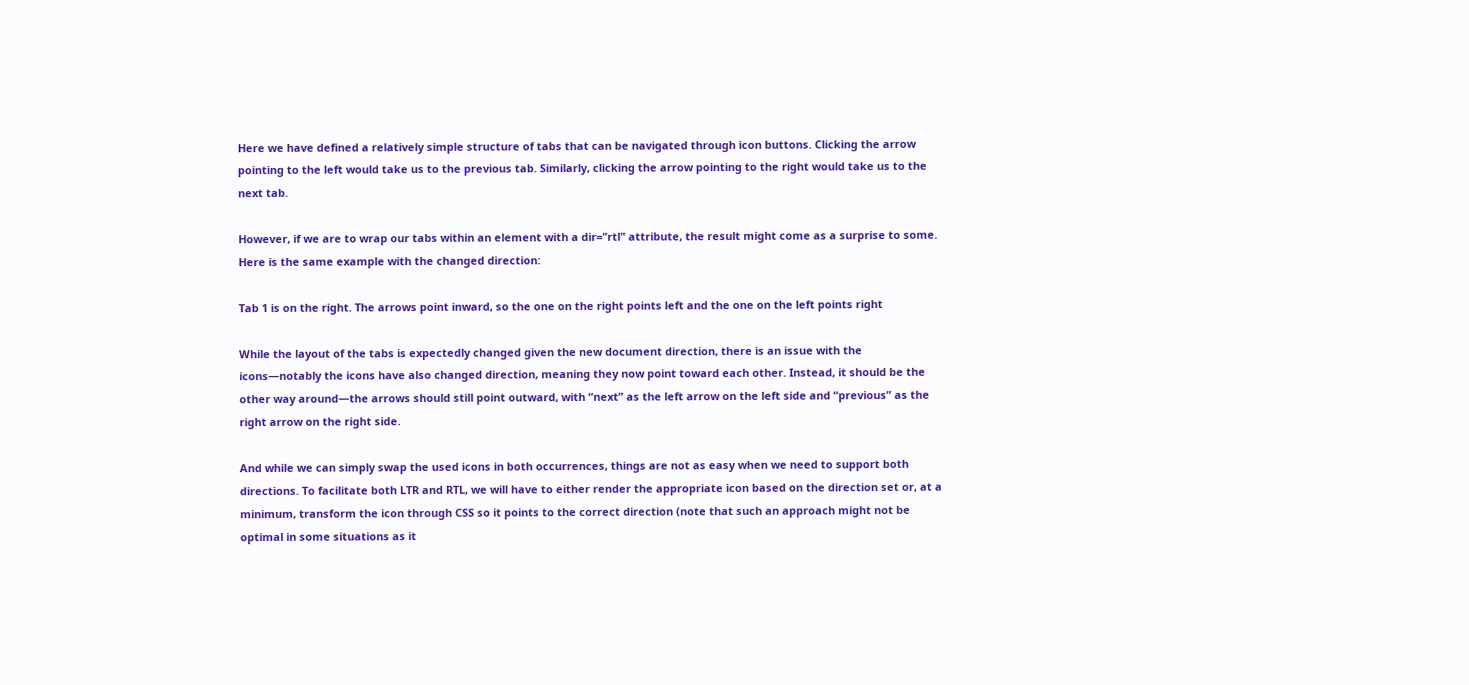Here we have defined a relatively simple structure of tabs that can be navigated through icon buttons. Clicking the arrow pointing to the left would take us to the previous tab. Similarly, clicking the arrow pointing to the right would take us to the next tab.

However, if we are to wrap our tabs within an element with a dir="rtl" attribute, the result might come as a surprise to some. Here is the same example with the changed direction:

Tab 1 is on the right. The arrows point inward, so the one on the right points left and the one on the left points right

While the layout of the tabs is expectedly changed given the new document direction, there is an issue with the icons—notably the icons have also changed direction, meaning they now point toward each other. Instead, it should be the other way around—the arrows should still point outward, with “next” as the left arrow on the left side and “previous” as the right arrow on the right side.

And while we can simply swap the used icons in both occurrences, things are not as easy when we need to support both directions. To facilitate both LTR and RTL, we will have to either render the appropriate icon based on the direction set or, at a minimum, transform the icon through CSS so it points to the correct direction (note that such an approach might not be optimal in some situations as it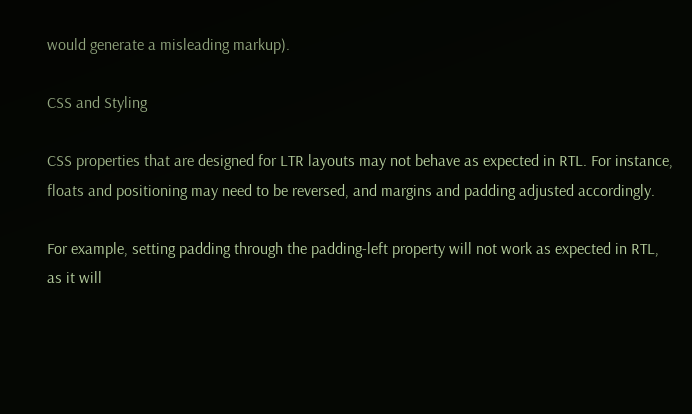would generate a misleading markup).

CSS and Styling

CSS properties that are designed for LTR layouts may not behave as expected in RTL. For instance, floats and positioning may need to be reversed, and margins and padding adjusted accordingly.

For example, setting padding through the padding-left property will not work as expected in RTL, as it will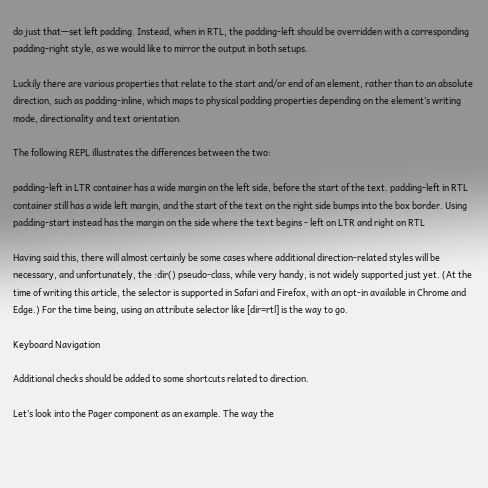do just that—set left padding. Instead, when in RTL, the padding-left should be overridden with a corresponding padding-right style, as we would like to mirror the output in both setups.

Luckily there are various properties that relate to the start and/or end of an element, rather than to an absolute direction, such as padding-inline, which maps to physical padding properties depending on the element’s writing mode, directionality and text orientation.

The following REPL illustrates the differences between the two:

padding-left in LTR container has a wide margin on the left side, before the start of the text. padding-left in RTL container still has a wide left margin, and the start of the text on the right side bumps into the box border. Using padding-start instead has the margin on the side where the text begins - left on LTR and right on RTL

Having said this, there will almost certainly be some cases where additional direction-related styles will be necessary, and unfortunately, the :dir() pseudo-class, while very handy, is not widely supported just yet. (At the time of writing this article, the selector is supported in Safari and Firefox, with an opt-in available in Chrome and Edge.) For the time being, using an attribute selector like [dir=rtl] is the way to go.

Keyboard Navigation

Additional checks should be added to some shortcuts related to direction.

Let’s look into the Pager component as an example. The way the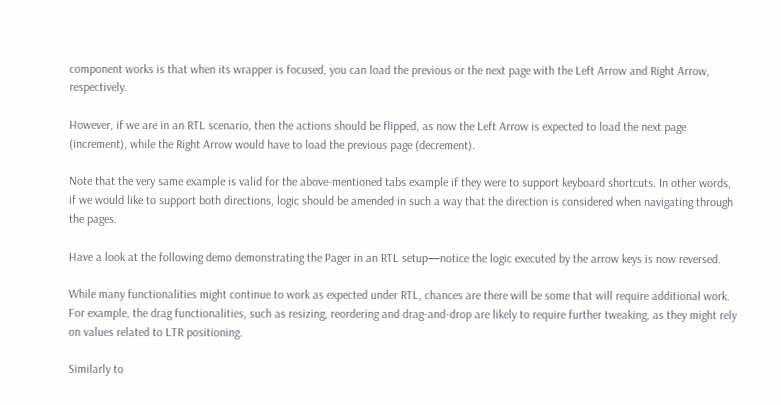component works is that when its wrapper is focused, you can load the previous or the next page with the Left Arrow and Right Arrow, respectively.

However, if we are in an RTL scenario, then the actions should be flipped, as now the Left Arrow is expected to load the next page (increment), while the Right Arrow would have to load the previous page (decrement).

Note that the very same example is valid for the above-mentioned tabs example if they were to support keyboard shortcuts. In other words, if we would like to support both directions, logic should be amended in such a way that the direction is considered when navigating through the pages.

Have a look at the following demo demonstrating the Pager in an RTL setup—notice the logic executed by the arrow keys is now reversed.

While many functionalities might continue to work as expected under RTL, chances are there will be some that will require additional work. For example, the drag functionalities, such as resizing, reordering and drag-and-drop are likely to require further tweaking, as they might rely on values related to LTR positioning.

Similarly to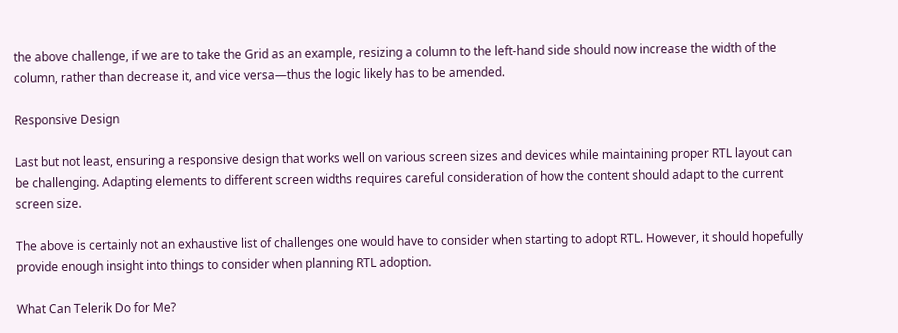the above challenge, if we are to take the Grid as an example, resizing a column to the left-hand side should now increase the width of the column, rather than decrease it, and vice versa—thus the logic likely has to be amended.

Responsive Design

Last but not least, ensuring a responsive design that works well on various screen sizes and devices while maintaining proper RTL layout can be challenging. Adapting elements to different screen widths requires careful consideration of how the content should adapt to the current screen size.

The above is certainly not an exhaustive list of challenges one would have to consider when starting to adopt RTL. However, it should hopefully provide enough insight into things to consider when planning RTL adoption.

What Can Telerik Do for Me?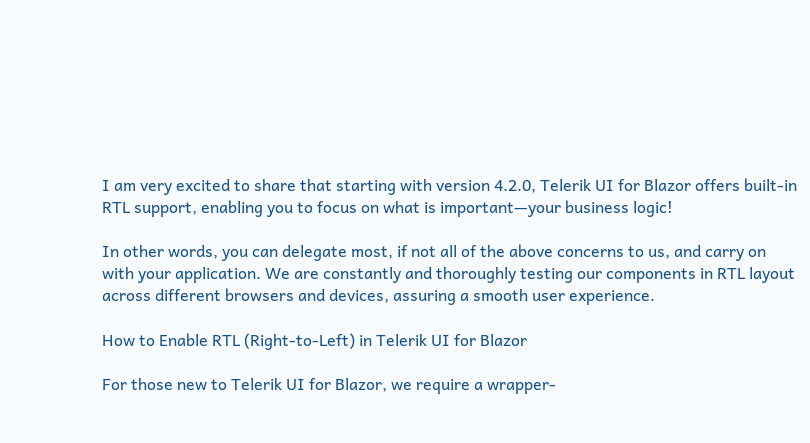I am very excited to share that starting with version 4.2.0, Telerik UI for Blazor offers built-in RTL support, enabling you to focus on what is important—your business logic!

In other words, you can delegate most, if not all of the above concerns to us, and carry on with your application. We are constantly and thoroughly testing our components in RTL layout across different browsers and devices, assuring a smooth user experience.

How to Enable RTL (Right-to-Left) in Telerik UI for Blazor

For those new to Telerik UI for Blazor, we require a wrapper-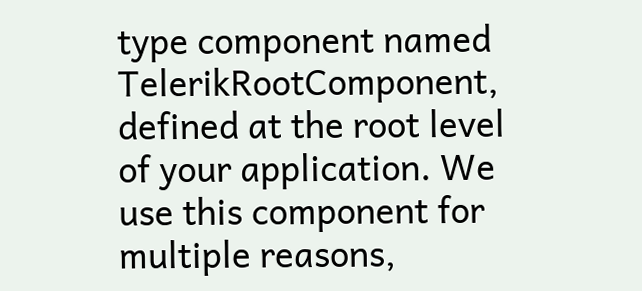type component named TelerikRootComponent, defined at the root level of your application. We use this component for multiple reasons,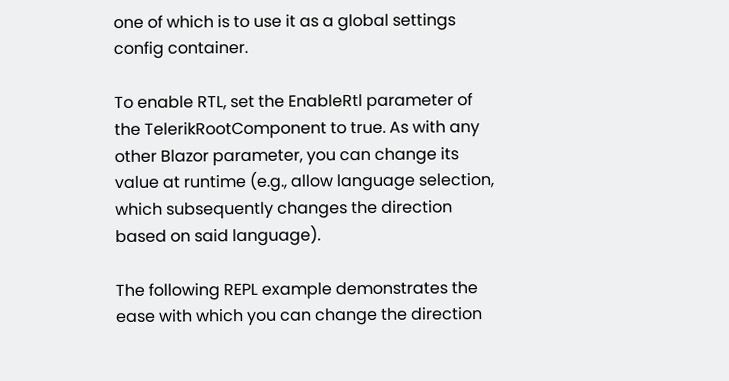one of which is to use it as a global settings config container.

To enable RTL, set the EnableRtl parameter of the TelerikRootComponent to true. As with any other Blazor parameter, you can change its value at runtime (e.g., allow language selection, which subsequently changes the direction based on said language).

The following REPL example demonstrates the ease with which you can change the direction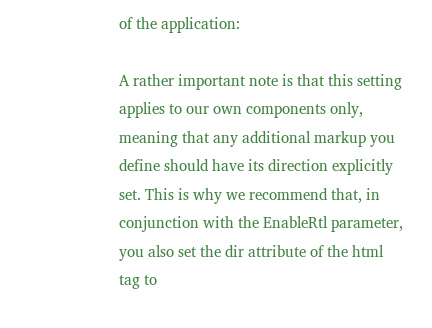of the application:

A rather important note is that this setting applies to our own components only, meaning that any additional markup you define should have its direction explicitly set. This is why we recommend that, in conjunction with the EnableRtl parameter, you also set the dir attribute of the html tag to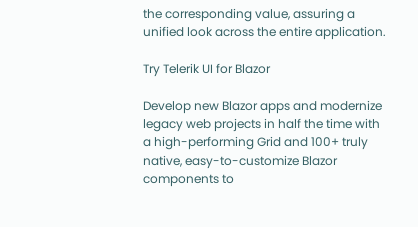the corresponding value, assuring a unified look across the entire application.

Try Telerik UI for Blazor

Develop new Blazor apps and modernize legacy web projects in half the time with a high-performing Grid and 100+ truly native, easy-to-customize Blazor components to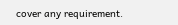cover any requirement.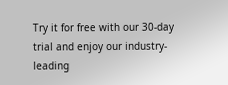Try it for free with our 30-day trial and enjoy our industry-leading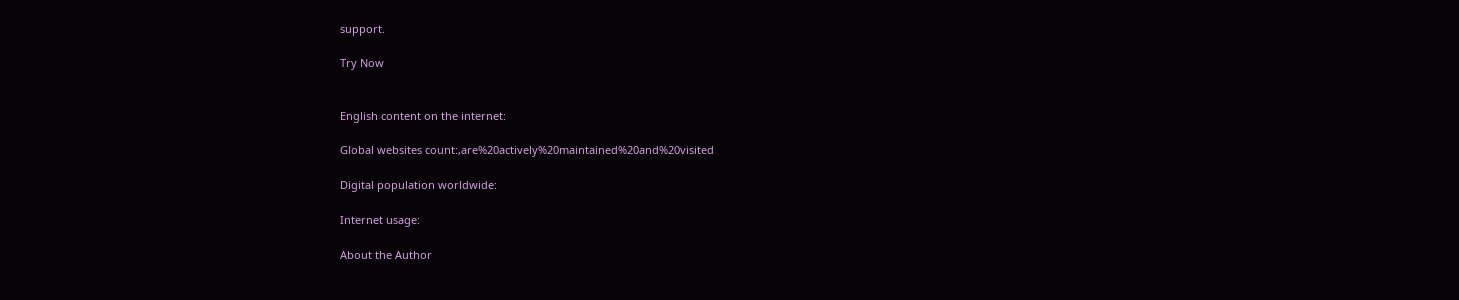support.

Try Now


English content on the internet:

Global websites count:,are%20actively%20maintained%20and%20visited

Digital population worldwide:

Internet usage:

About the Author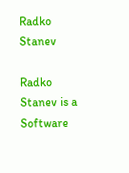Radko Stanev

Radko Stanev is a Software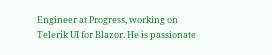Engineer at Progress, working on Telerik UI for Blazor. He is passionate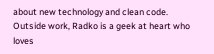about new technology and clean code. Outside work, Radko is a geek at heart who loves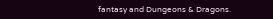fantasy and Dungeons & Dragons.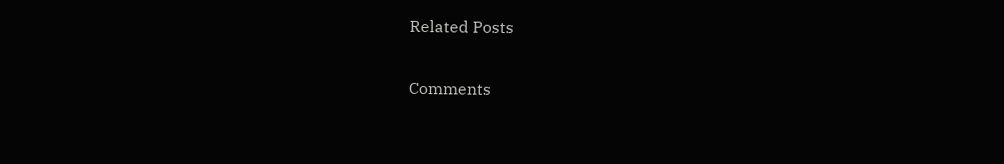Related Posts


Comments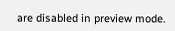are disabled in preview mode.